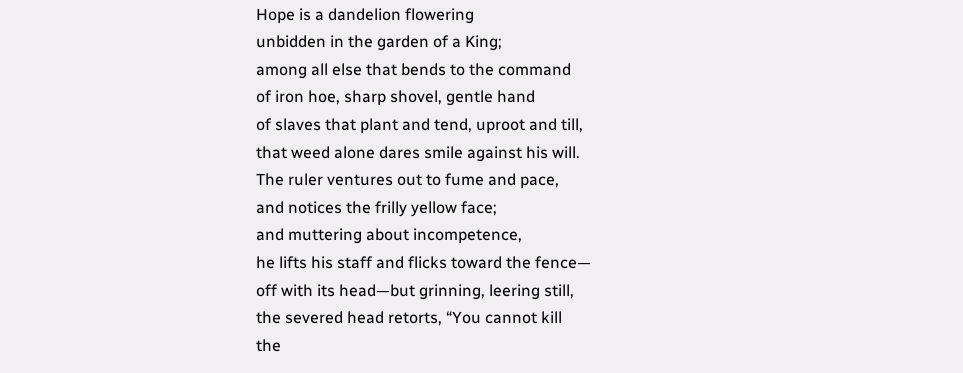Hope is a dandelion flowering
unbidden in the garden of a King;
among all else that bends to the command
of iron hoe, sharp shovel, gentle hand
of slaves that plant and tend, uproot and till,
that weed alone dares smile against his will.
The ruler ventures out to fume and pace,
and notices the frilly yellow face;
and muttering about incompetence,
he lifts his staff and flicks toward the fence—
off with its head—but grinning, leering still,
the severed head retorts, “You cannot kill
the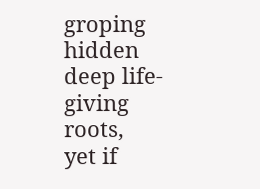groping hidden deep life-giving roots,
yet if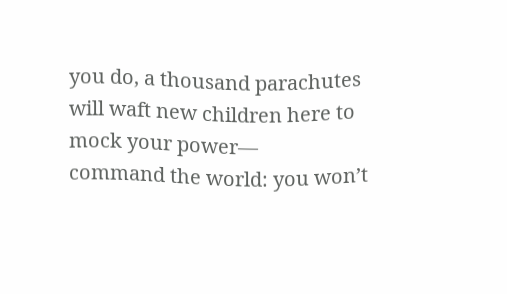you do, a thousand parachutes
will waft new children here to mock your power—
command the world: you won’t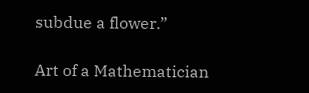subdue a flower.”

Art of a Mathematician